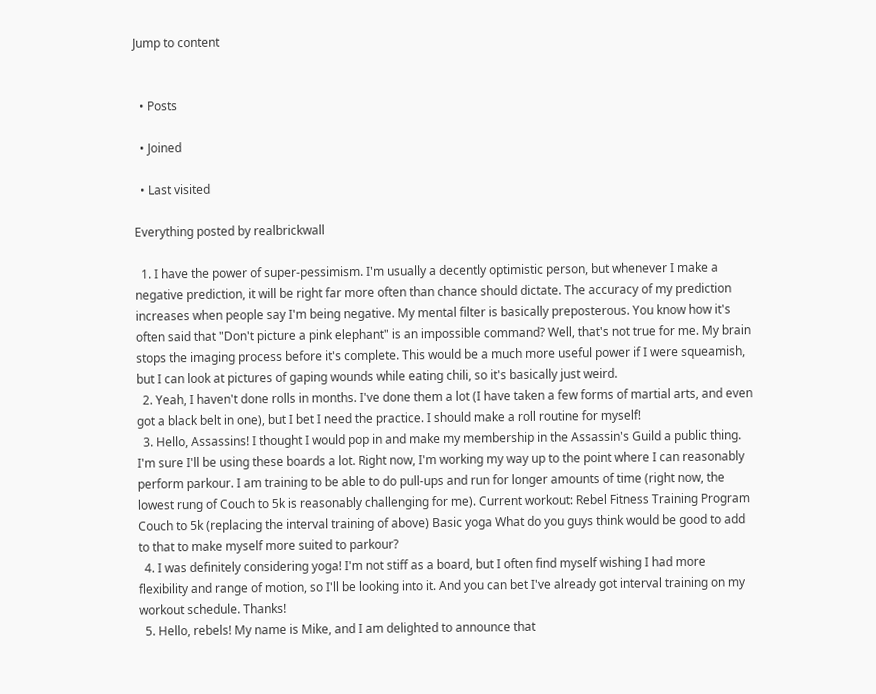Jump to content


  • Posts

  • Joined

  • Last visited

Everything posted by realbrickwall

  1. I have the power of super-pessimism. I'm usually a decently optimistic person, but whenever I make a negative prediction, it will be right far more often than chance should dictate. The accuracy of my prediction increases when people say I'm being negative. My mental filter is basically preposterous. You know how it's often said that "Don't picture a pink elephant" is an impossible command? Well, that's not true for me. My brain stops the imaging process before it's complete. This would be a much more useful power if I were squeamish, but I can look at pictures of gaping wounds while eating chili, so it's basically just weird.
  2. Yeah, I haven't done rolls in months. I've done them a lot (I have taken a few forms of martial arts, and even got a black belt in one), but I bet I need the practice. I should make a roll routine for myself!
  3. Hello, Assassins! I thought I would pop in and make my membership in the Assassin's Guild a public thing. I'm sure I'll be using these boards a lot. Right now, I'm working my way up to the point where I can reasonably perform parkour. I am training to be able to do pull-ups and run for longer amounts of time (right now, the lowest rung of Couch to 5k is reasonably challenging for me). Current workout: Rebel Fitness Training Program Couch to 5k (replacing the interval training of above) Basic yoga What do you guys think would be good to add to that to make myself more suited to parkour?
  4. I was definitely considering yoga! I'm not stiff as a board, but I often find myself wishing I had more flexibility and range of motion, so I'll be looking into it. And you can bet I've already got interval training on my workout schedule. Thanks!
  5. Hello, rebels! My name is Mike, and I am delighted to announce that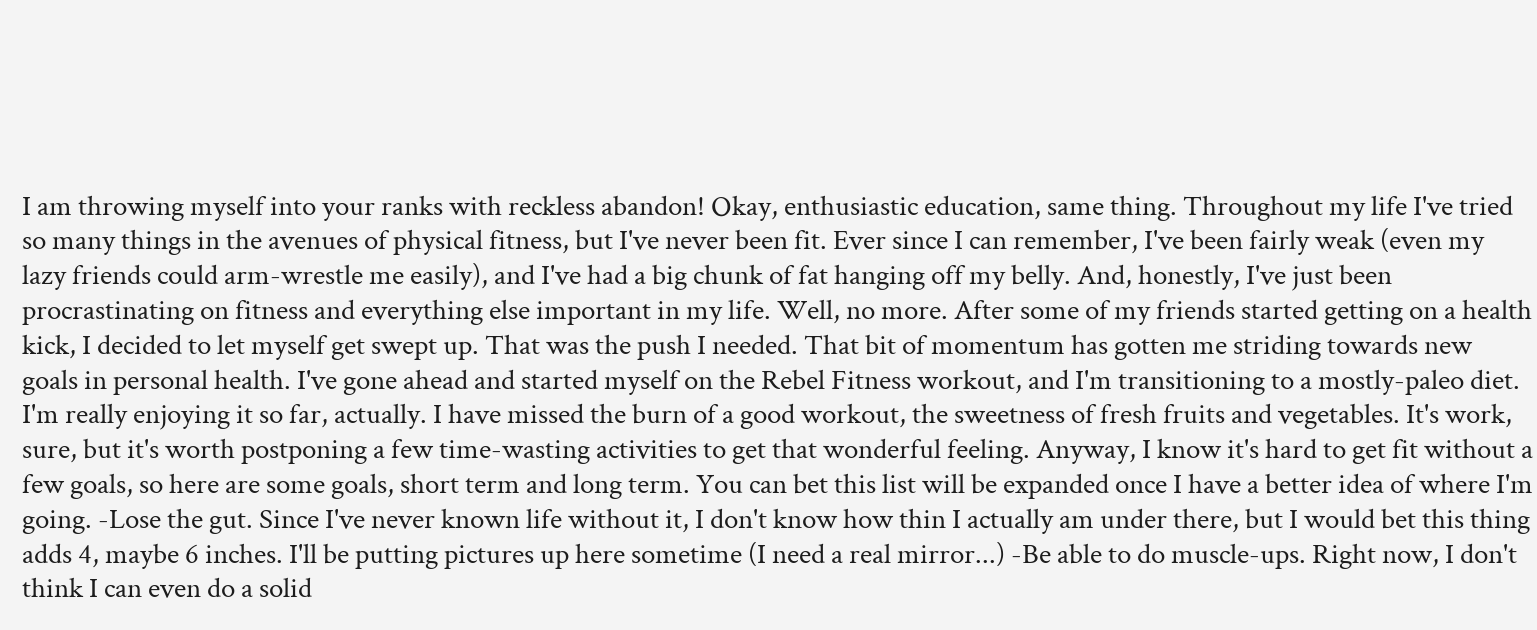I am throwing myself into your ranks with reckless abandon! Okay, enthusiastic education, same thing. Throughout my life I've tried so many things in the avenues of physical fitness, but I've never been fit. Ever since I can remember, I've been fairly weak (even my lazy friends could arm-wrestle me easily), and I've had a big chunk of fat hanging off my belly. And, honestly, I've just been procrastinating on fitness and everything else important in my life. Well, no more. After some of my friends started getting on a health kick, I decided to let myself get swept up. That was the push I needed. That bit of momentum has gotten me striding towards new goals in personal health. I've gone ahead and started myself on the Rebel Fitness workout, and I'm transitioning to a mostly-paleo diet. I'm really enjoying it so far, actually. I have missed the burn of a good workout, the sweetness of fresh fruits and vegetables. It's work, sure, but it's worth postponing a few time-wasting activities to get that wonderful feeling. Anyway, I know it's hard to get fit without a few goals, so here are some goals, short term and long term. You can bet this list will be expanded once I have a better idea of where I'm going. -Lose the gut. Since I've never known life without it, I don't know how thin I actually am under there, but I would bet this thing adds 4, maybe 6 inches. I'll be putting pictures up here sometime (I need a real mirror...) -Be able to do muscle-ups. Right now, I don't think I can even do a solid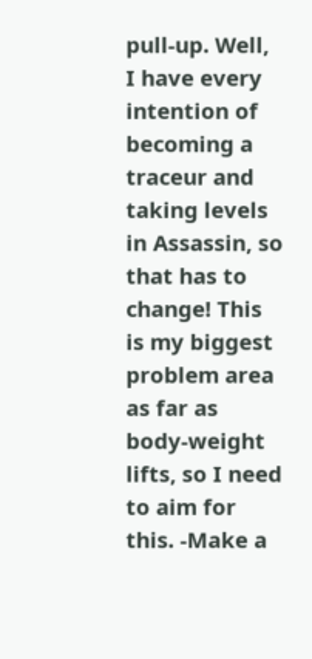pull-up. Well, I have every intention of becoming a traceur and taking levels in Assassin, so that has to change! This is my biggest problem area as far as body-weight lifts, so I need to aim for this. -Make a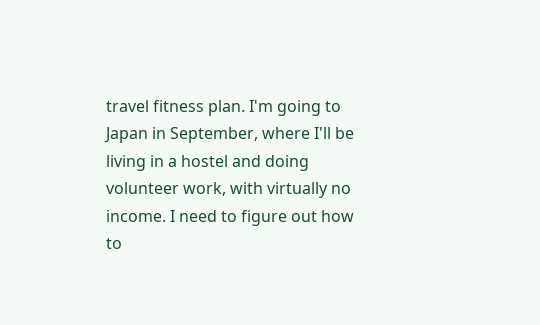travel fitness plan. I'm going to Japan in September, where I'll be living in a hostel and doing volunteer work, with virtually no income. I need to figure out how to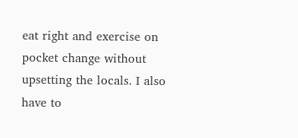eat right and exercise on pocket change without upsetting the locals. I also have to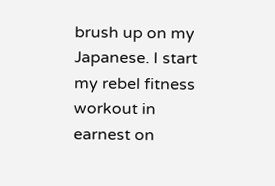brush up on my Japanese. I start my rebel fitness workout in earnest on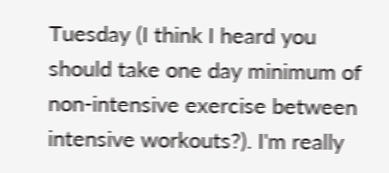Tuesday (I think I heard you should take one day minimum of non-intensive exercise between intensive workouts?). I'm really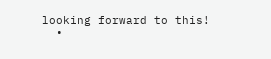looking forward to this!
  •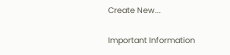Create New...

Important Information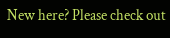New here? Please check out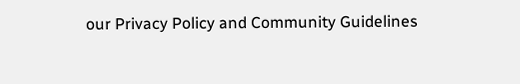our Privacy Policy and Community Guidelines